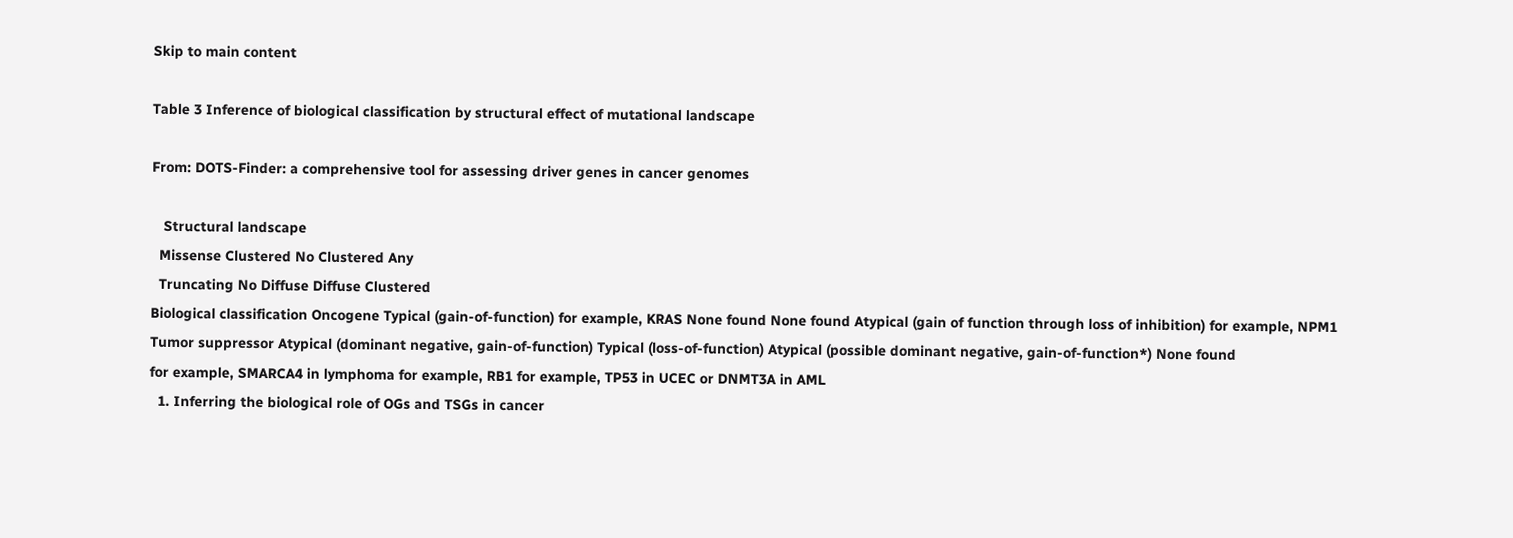Skip to main content

Table 3 Inference of biological classification by structural effect of mutational landscape

From: DOTS-Finder: a comprehensive tool for assessing driver genes in cancer genomes

   Structural landscape
  Missense Clustered No Clustered Any
  Truncating No Diffuse Diffuse Clustered
Biological classification Oncogene Typical (gain-of-function) for example, KRAS None found None found Atypical (gain of function through loss of inhibition) for example, NPM1
Tumor suppressor Atypical (dominant negative, gain-of-function) Typical (loss-of-function) Atypical (possible dominant negative, gain-of-function*) None found
for example, SMARCA4 in lymphoma for example, RB1 for example, TP53 in UCEC or DNMT3A in AML
  1. Inferring the biological role of OGs and TSGs in cancer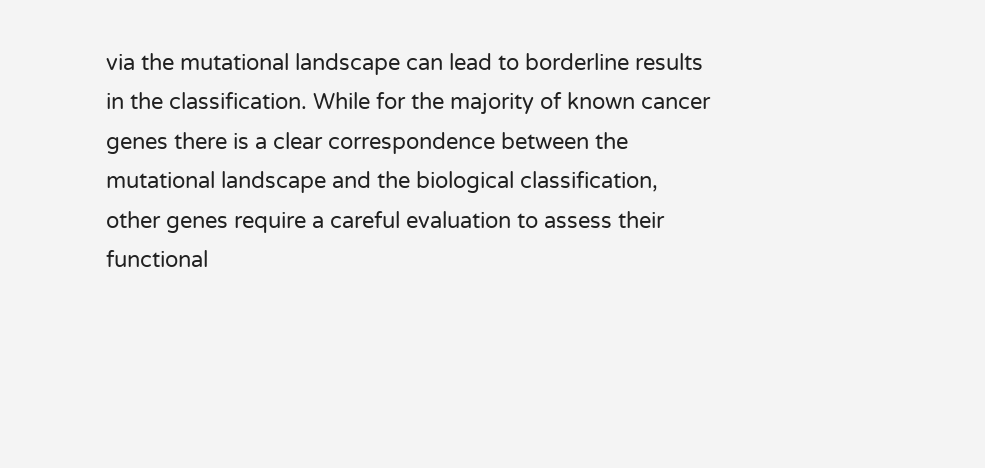via the mutational landscape can lead to borderline results in the classification. While for the majority of known cancer genes there is a clear correspondence between the mutational landscape and the biological classification, other genes require a careful evaluation to assess their functional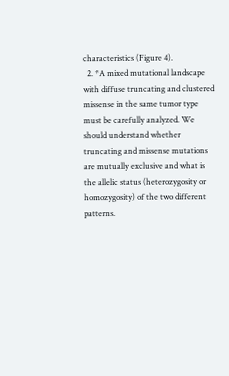characteristics (Figure 4).
  2. *A mixed mutational landscape with diffuse truncating and clustered missense in the same tumor type must be carefully analyzed. We should understand whether truncating and missense mutations are mutually exclusive and what is the allelic status (heterozygosity or homozygosity) of the two different patterns.